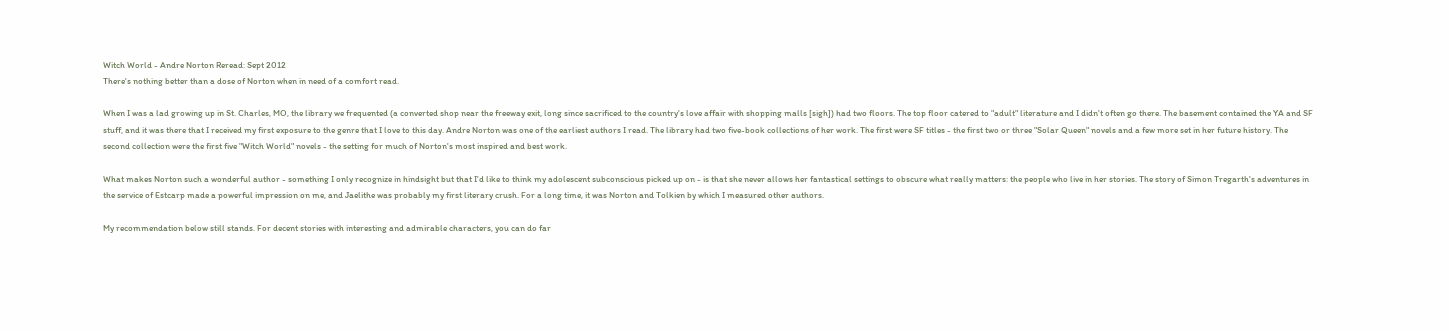Witch World - Andre Norton Reread: Sept 2012
There's nothing better than a dose of Norton when in need of a comfort read.

When I was a lad growing up in St. Charles, MO, the library we frequented (a converted shop near the freeway exit, long since sacrificed to the country's love affair with shopping malls [sigh]) had two floors. The top floor catered to "adult" literature and I didn't often go there. The basement contained the YA and SF stuff, and it was there that I received my first exposure to the genre that I love to this day. Andre Norton was one of the earliest authors I read. The library had two five-book collections of her work. The first were SF titles - the first two or three "Solar Queen" novels and a few more set in her future history. The second collection were the first five "Witch World" novels - the setting for much of Norton's most inspired and best work.

What makes Norton such a wonderful author - something I only recognize in hindsight but that I'd like to think my adolescent subconscious picked up on - is that she never allows her fantastical settings to obscure what really matters: the people who live in her stories. The story of Simon Tregarth's adventures in the service of Estcarp made a powerful impression on me, and Jaelithe was probably my first literary crush. For a long time, it was Norton and Tolkien by which I measured other authors.

My recommendation below still stands. For decent stories with interesting and admirable characters, you can do far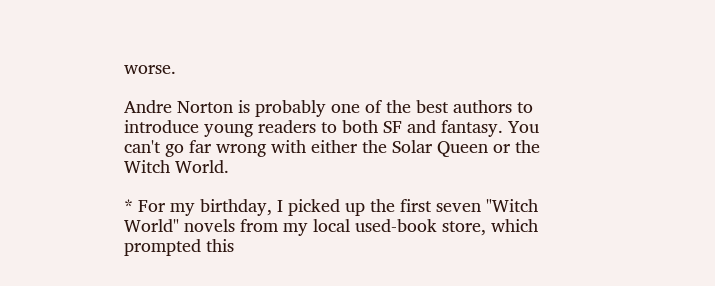worse.

Andre Norton is probably one of the best authors to introduce young readers to both SF and fantasy. You can't go far wrong with either the Solar Queen or the Witch World.

* For my birthday, I picked up the first seven "Witch World" novels from my local used-book store, which prompted this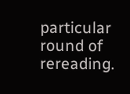particular round of rereading.